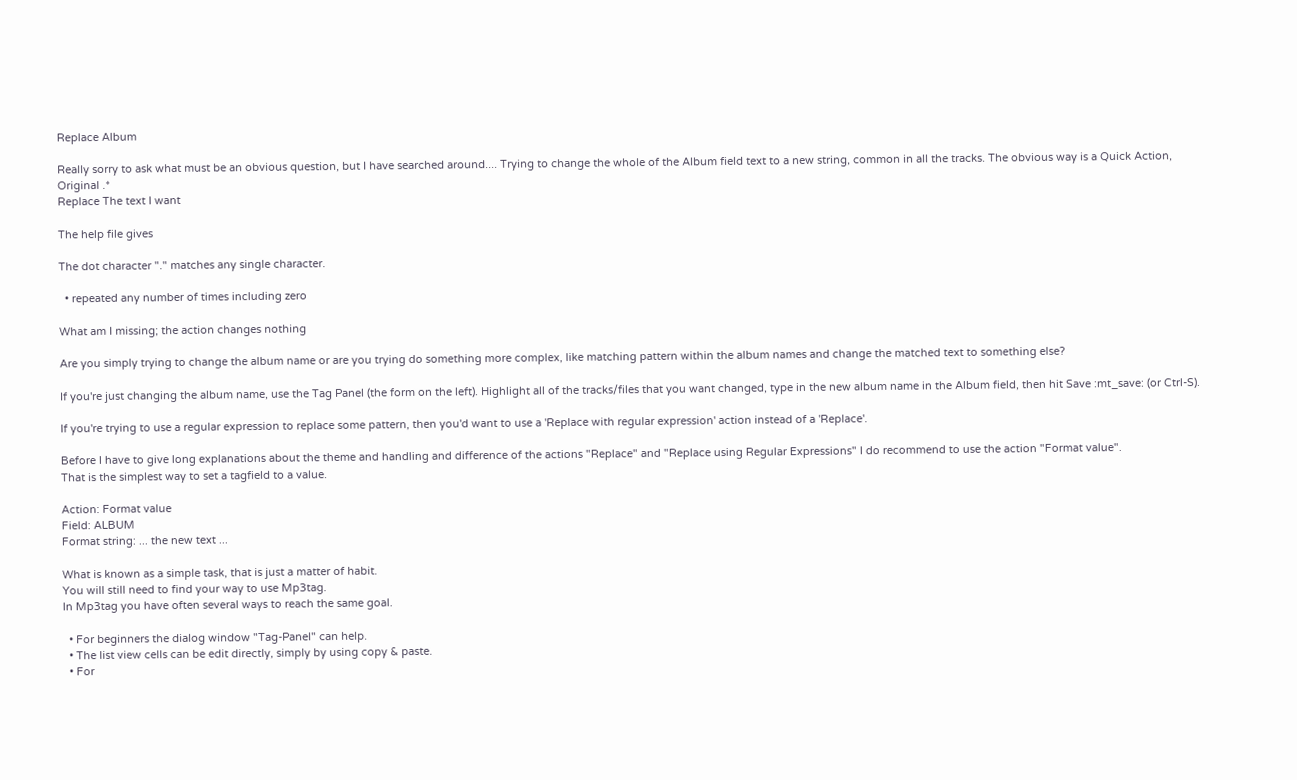Replace Album

Really sorry to ask what must be an obvious question, but I have searched around.... Trying to change the whole of the Album field text to a new string, common in all the tracks. The obvious way is a Quick Action,
Original .*
Replace The text I want

The help file gives

The dot character "." matches any single character.

  • repeated any number of times including zero

What am I missing; the action changes nothing

Are you simply trying to change the album name or are you trying do something more complex, like matching pattern within the album names and change the matched text to something else?

If you're just changing the album name, use the Tag Panel (the form on the left). Highlight all of the tracks/files that you want changed, type in the new album name in the Album field, then hit Save :mt_save: (or Ctrl-S).

If you're trying to use a regular expression to replace some pattern, then you'd want to use a 'Replace with regular expression' action instead of a 'Replace'.

Before I have to give long explanations about the theme and handling and difference of the actions "Replace" and "Replace using Regular Expressions" I do recommend to use the action "Format value".
That is the simplest way to set a tagfield to a value.

Action: Format value
Field: ALBUM
Format string: ... the new text ...

What is known as a simple task, that is just a matter of habit.
You will still need to find your way to use Mp3tag.
In Mp3tag you have often several ways to reach the same goal.

  • For beginners the dialog window "Tag-Panel" can help.
  • The list view cells can be edit directly, simply by using copy & paste.
  • For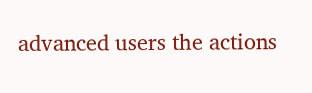advanced users the actions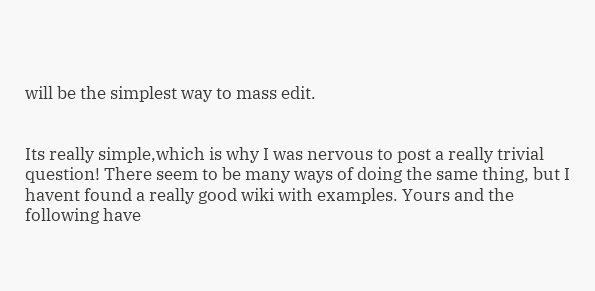will be the simplest way to mass edit.


Its really simple,which is why I was nervous to post a really trivial question! There seem to be many ways of doing the same thing, but I havent found a really good wiki with examples. Yours and the following have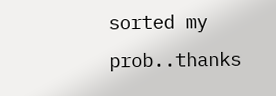sorted my prob..thanks